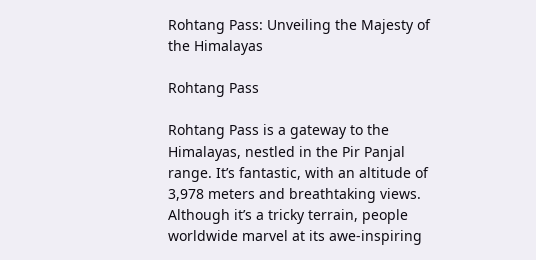Rohtang Pass: Unveiling the Majesty of the Himalayas

Rohtang Pass

Rohtang Pass is a gateway to the Himalayas, nestled in the Pir Panjal range. It’s fantastic, with an altitude of 3,978 meters and breathtaking views. Although it’s a tricky terrain, people worldwide marvel at its awe-inspiring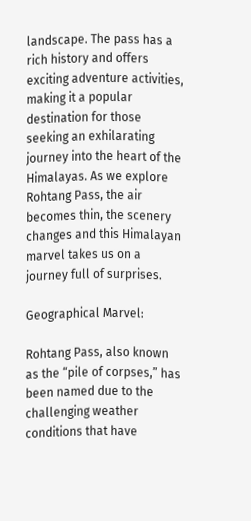landscape. The pass has a rich history and offers exciting adventure activities, making it a popular destination for those seeking an exhilarating journey into the heart of the Himalayas. As we explore Rohtang Pass, the air becomes thin, the scenery changes and this Himalayan marvel takes us on a journey full of surprises.

Geographical Marvel:

Rohtang Pass, also known as the “pile of corpses,” has been named due to the challenging weather conditions that have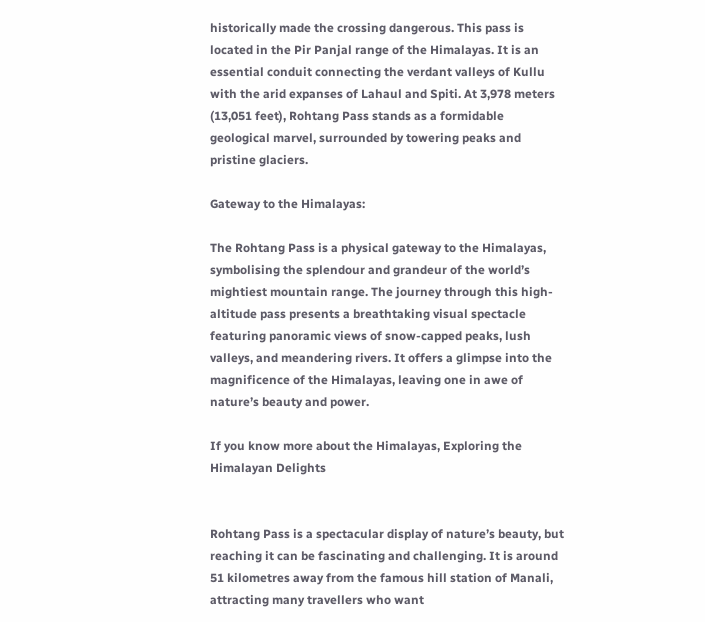historically made the crossing dangerous. This pass is located in the Pir Panjal range of the Himalayas. It is an essential conduit connecting the verdant valleys of Kullu with the arid expanses of Lahaul and Spiti. At 3,978 meters (13,051 feet), Rohtang Pass stands as a formidable geological marvel, surrounded by towering peaks and pristine glaciers.

Gateway to the Himalayas:

The Rohtang Pass is a physical gateway to the Himalayas, symbolising the splendour and grandeur of the world’s mightiest mountain range. The journey through this high-altitude pass presents a breathtaking visual spectacle featuring panoramic views of snow-capped peaks, lush valleys, and meandering rivers. It offers a glimpse into the magnificence of the Himalayas, leaving one in awe of nature’s beauty and power.

If you know more about the Himalayas, Exploring the Himalayan Delights


Rohtang Pass is a spectacular display of nature’s beauty, but reaching it can be fascinating and challenging. It is around 51 kilometres away from the famous hill station of Manali, attracting many travellers who want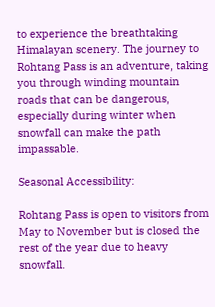to experience the breathtaking Himalayan scenery. The journey to Rohtang Pass is an adventure, taking you through winding mountain roads that can be dangerous, especially during winter when snowfall can make the path impassable.

Seasonal Accessibility:

Rohtang Pass is open to visitors from May to November but is closed the rest of the year due to heavy snowfall.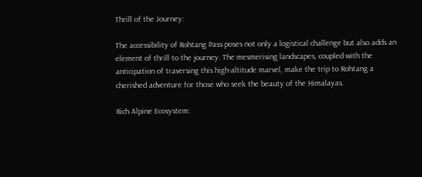Thrill of the Journey:

The accessibility of Rohtang Pass poses not only a logistical challenge but also adds an element of thrill to the journey. The mesmerising landscapes, coupled with the anticipation of traversing this high-altitude marvel, make the trip to Rohtang a cherished adventure for those who seek the beauty of the Himalayas.

Rich Alpine Ecosystem: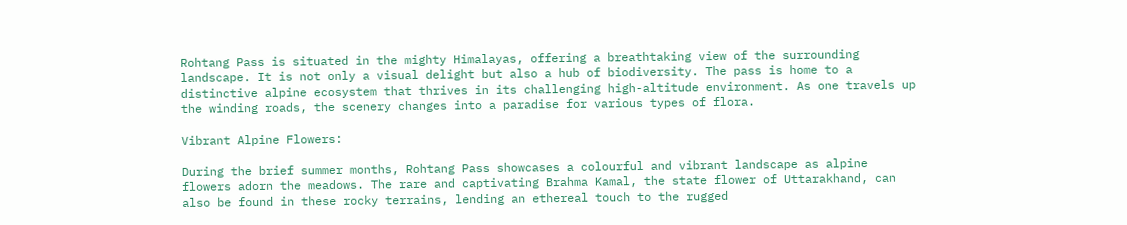Rohtang Pass is situated in the mighty Himalayas, offering a breathtaking view of the surrounding landscape. It is not only a visual delight but also a hub of biodiversity. The pass is home to a distinctive alpine ecosystem that thrives in its challenging high-altitude environment. As one travels up the winding roads, the scenery changes into a paradise for various types of flora.

Vibrant Alpine Flowers:

During the brief summer months, Rohtang Pass showcases a colourful and vibrant landscape as alpine flowers adorn the meadows. The rare and captivating Brahma Kamal, the state flower of Uttarakhand, can also be found in these rocky terrains, lending an ethereal touch to the rugged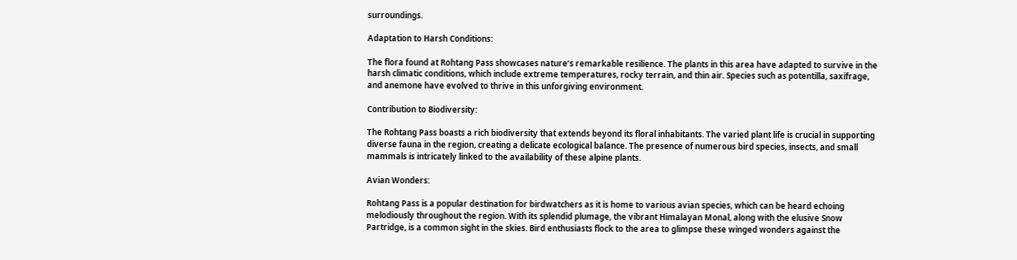surroundings.

Adaptation to Harsh Conditions:

The flora found at Rohtang Pass showcases nature’s remarkable resilience. The plants in this area have adapted to survive in the harsh climatic conditions, which include extreme temperatures, rocky terrain, and thin air. Species such as potentilla, saxifrage, and anemone have evolved to thrive in this unforgiving environment.

Contribution to Biodiversity:

The Rohtang Pass boasts a rich biodiversity that extends beyond its floral inhabitants. The varied plant life is crucial in supporting diverse fauna in the region, creating a delicate ecological balance. The presence of numerous bird species, insects, and small mammals is intricately linked to the availability of these alpine plants.

Avian Wonders:

Rohtang Pass is a popular destination for birdwatchers as it is home to various avian species, which can be heard echoing melodiously throughout the region. With its splendid plumage, the vibrant Himalayan Monal, along with the elusive Snow Partridge, is a common sight in the skies. Bird enthusiasts flock to the area to glimpse these winged wonders against the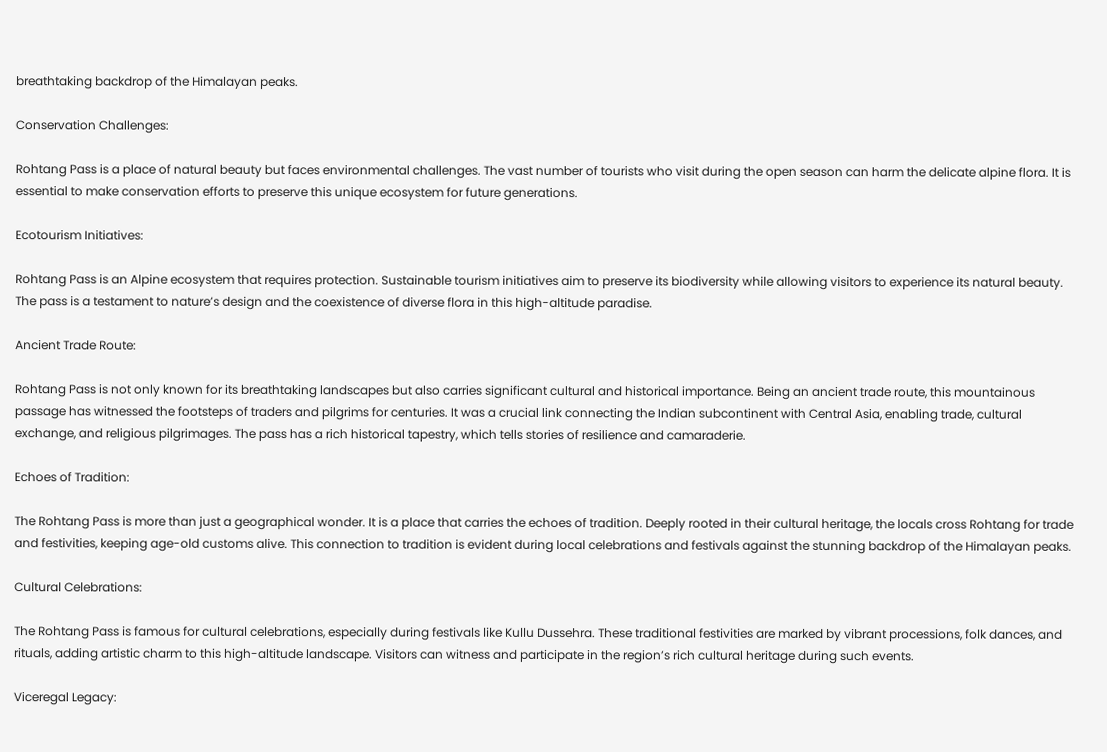breathtaking backdrop of the Himalayan peaks.

Conservation Challenges:

Rohtang Pass is a place of natural beauty but faces environmental challenges. The vast number of tourists who visit during the open season can harm the delicate alpine flora. It is essential to make conservation efforts to preserve this unique ecosystem for future generations.

Ecotourism Initiatives:

Rohtang Pass is an Alpine ecosystem that requires protection. Sustainable tourism initiatives aim to preserve its biodiversity while allowing visitors to experience its natural beauty. The pass is a testament to nature’s design and the coexistence of diverse flora in this high-altitude paradise.

Ancient Trade Route:

Rohtang Pass is not only known for its breathtaking landscapes but also carries significant cultural and historical importance. Being an ancient trade route, this mountainous passage has witnessed the footsteps of traders and pilgrims for centuries. It was a crucial link connecting the Indian subcontinent with Central Asia, enabling trade, cultural exchange, and religious pilgrimages. The pass has a rich historical tapestry, which tells stories of resilience and camaraderie.

Echoes of Tradition:

The Rohtang Pass is more than just a geographical wonder. It is a place that carries the echoes of tradition. Deeply rooted in their cultural heritage, the locals cross Rohtang for trade and festivities, keeping age-old customs alive. This connection to tradition is evident during local celebrations and festivals against the stunning backdrop of the Himalayan peaks.

Cultural Celebrations:

The Rohtang Pass is famous for cultural celebrations, especially during festivals like Kullu Dussehra. These traditional festivities are marked by vibrant processions, folk dances, and rituals, adding artistic charm to this high-altitude landscape. Visitors can witness and participate in the region’s rich cultural heritage during such events.

Viceregal Legacy: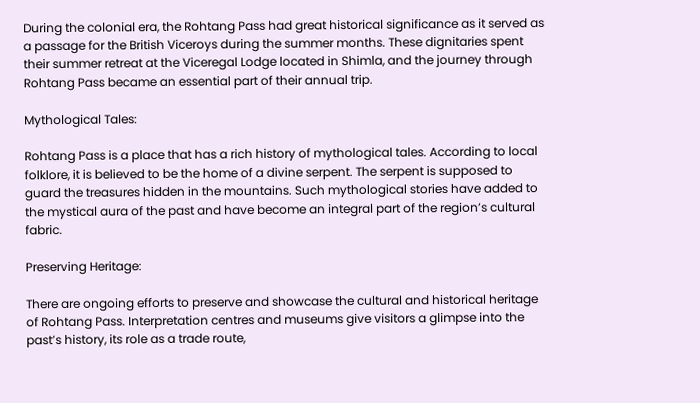During the colonial era, the Rohtang Pass had great historical significance as it served as a passage for the British Viceroys during the summer months. These dignitaries spent their summer retreat at the Viceregal Lodge located in Shimla, and the journey through Rohtang Pass became an essential part of their annual trip.

Mythological Tales:

Rohtang Pass is a place that has a rich history of mythological tales. According to local folklore, it is believed to be the home of a divine serpent. The serpent is supposed to guard the treasures hidden in the mountains. Such mythological stories have added to the mystical aura of the past and have become an integral part of the region’s cultural fabric.

Preserving Heritage:

There are ongoing efforts to preserve and showcase the cultural and historical heritage of Rohtang Pass. Interpretation centres and museums give visitors a glimpse into the past’s history, its role as a trade route,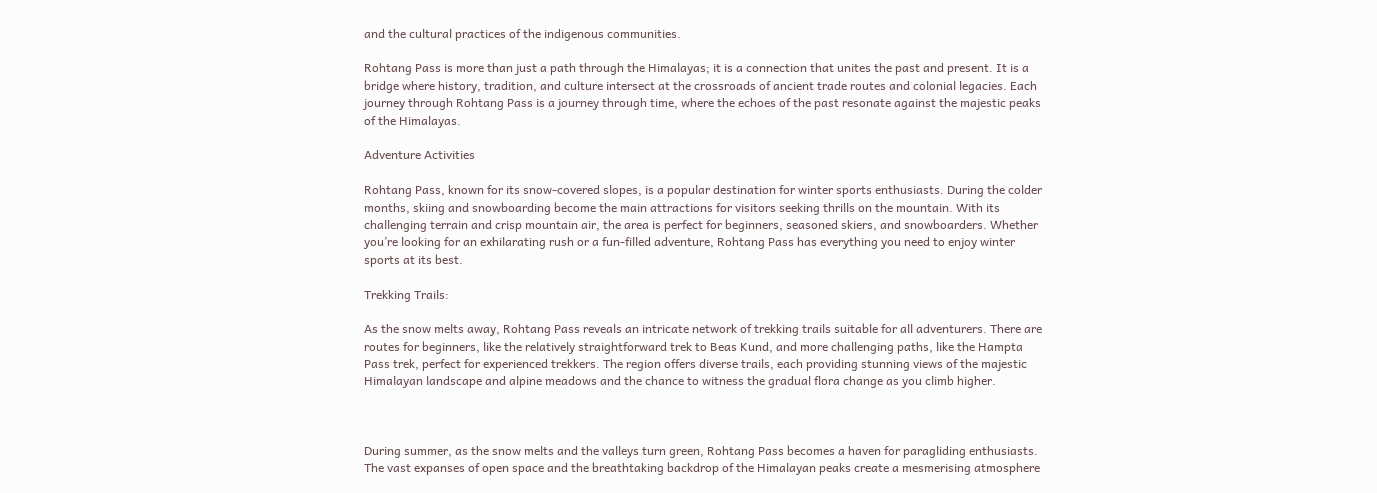and the cultural practices of the indigenous communities.

Rohtang Pass is more than just a path through the Himalayas; it is a connection that unites the past and present. It is a bridge where history, tradition, and culture intersect at the crossroads of ancient trade routes and colonial legacies. Each journey through Rohtang Pass is a journey through time, where the echoes of the past resonate against the majestic peaks of the Himalayas.

Adventure Activities

Rohtang Pass, known for its snow-covered slopes, is a popular destination for winter sports enthusiasts. During the colder months, skiing and snowboarding become the main attractions for visitors seeking thrills on the mountain. With its challenging terrain and crisp mountain air, the area is perfect for beginners, seasoned skiers, and snowboarders. Whether you’re looking for an exhilarating rush or a fun-filled adventure, Rohtang Pass has everything you need to enjoy winter sports at its best.

Trekking Trails:

As the snow melts away, Rohtang Pass reveals an intricate network of trekking trails suitable for all adventurers. There are routes for beginners, like the relatively straightforward trek to Beas Kund, and more challenging paths, like the Hampta Pass trek, perfect for experienced trekkers. The region offers diverse trails, each providing stunning views of the majestic Himalayan landscape and alpine meadows and the chance to witness the gradual flora change as you climb higher.



During summer, as the snow melts and the valleys turn green, Rohtang Pass becomes a haven for paragliding enthusiasts. The vast expanses of open space and the breathtaking backdrop of the Himalayan peaks create a mesmerising atmosphere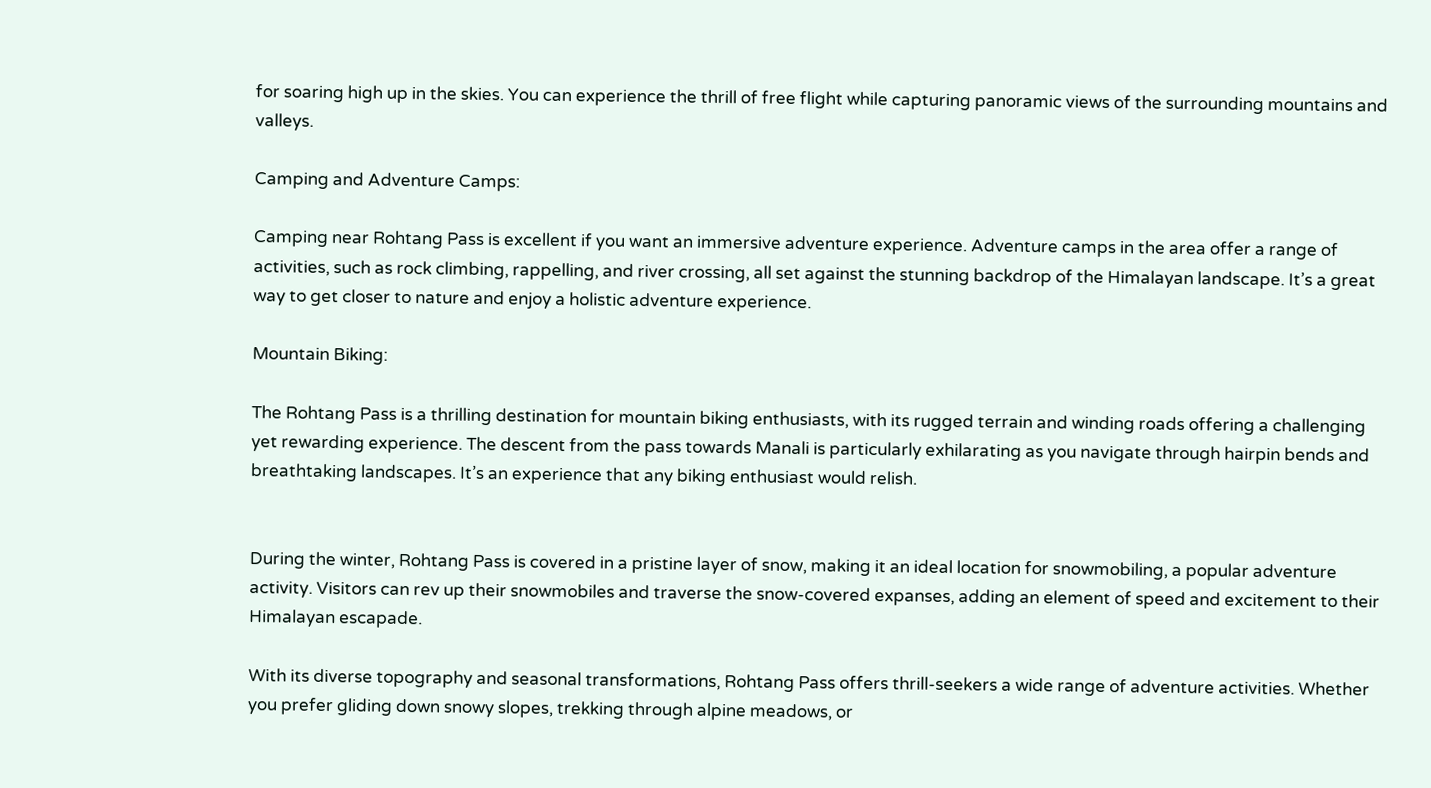for soaring high up in the skies. You can experience the thrill of free flight while capturing panoramic views of the surrounding mountains and valleys.

Camping and Adventure Camps:

Camping near Rohtang Pass is excellent if you want an immersive adventure experience. Adventure camps in the area offer a range of activities, such as rock climbing, rappelling, and river crossing, all set against the stunning backdrop of the Himalayan landscape. It’s a great way to get closer to nature and enjoy a holistic adventure experience.

Mountain Biking:

The Rohtang Pass is a thrilling destination for mountain biking enthusiasts, with its rugged terrain and winding roads offering a challenging yet rewarding experience. The descent from the pass towards Manali is particularly exhilarating as you navigate through hairpin bends and breathtaking landscapes. It’s an experience that any biking enthusiast would relish.


During the winter, Rohtang Pass is covered in a pristine layer of snow, making it an ideal location for snowmobiling, a popular adventure activity. Visitors can rev up their snowmobiles and traverse the snow-covered expanses, adding an element of speed and excitement to their Himalayan escapade.

With its diverse topography and seasonal transformations, Rohtang Pass offers thrill-seekers a wide range of adventure activities. Whether you prefer gliding down snowy slopes, trekking through alpine meadows, or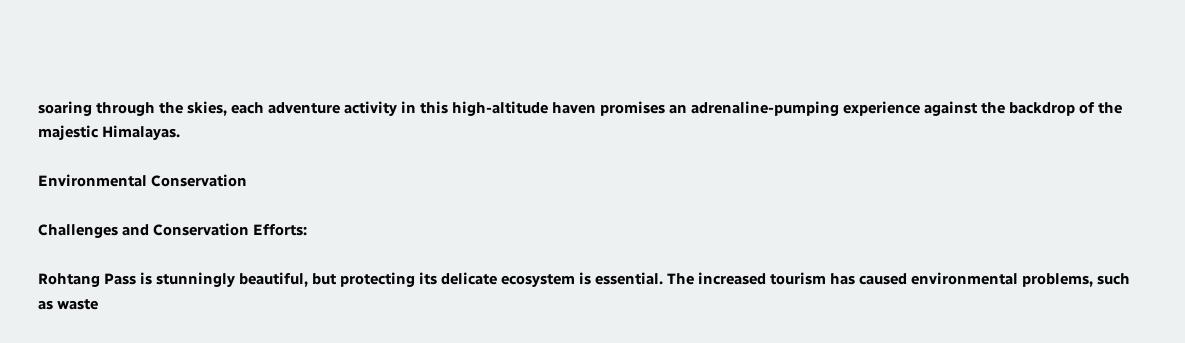soaring through the skies, each adventure activity in this high-altitude haven promises an adrenaline-pumping experience against the backdrop of the majestic Himalayas.

Environmental Conservation

Challenges and Conservation Efforts:

Rohtang Pass is stunningly beautiful, but protecting its delicate ecosystem is essential. The increased tourism has caused environmental problems, such as waste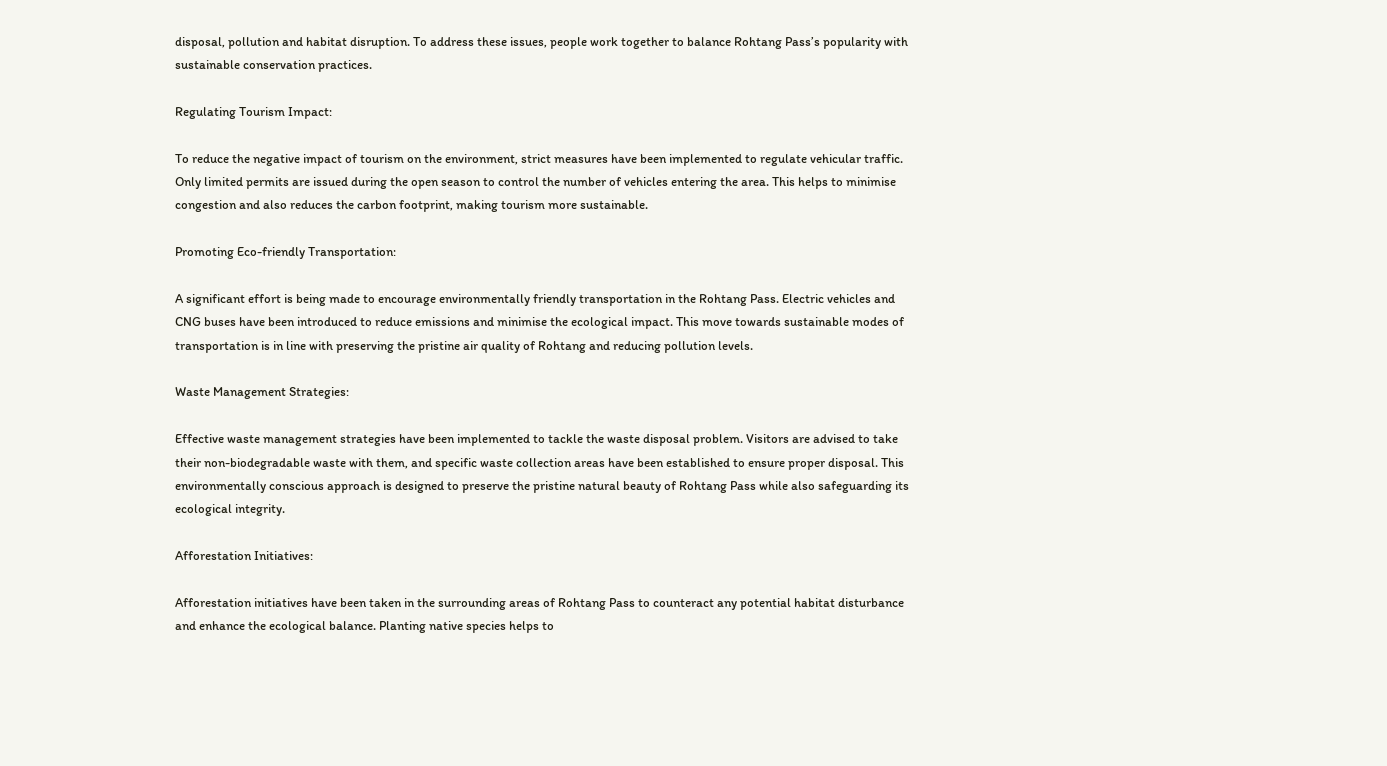disposal, pollution and habitat disruption. To address these issues, people work together to balance Rohtang Pass’s popularity with sustainable conservation practices.

Regulating Tourism Impact:

To reduce the negative impact of tourism on the environment, strict measures have been implemented to regulate vehicular traffic. Only limited permits are issued during the open season to control the number of vehicles entering the area. This helps to minimise congestion and also reduces the carbon footprint, making tourism more sustainable.

Promoting Eco-friendly Transportation:

A significant effort is being made to encourage environmentally friendly transportation in the Rohtang Pass. Electric vehicles and CNG buses have been introduced to reduce emissions and minimise the ecological impact. This move towards sustainable modes of transportation is in line with preserving the pristine air quality of Rohtang and reducing pollution levels.

Waste Management Strategies:

Effective waste management strategies have been implemented to tackle the waste disposal problem. Visitors are advised to take their non-biodegradable waste with them, and specific waste collection areas have been established to ensure proper disposal. This environmentally conscious approach is designed to preserve the pristine natural beauty of Rohtang Pass while also safeguarding its ecological integrity.

Afforestation Initiatives:

Afforestation initiatives have been taken in the surrounding areas of Rohtang Pass to counteract any potential habitat disturbance and enhance the ecological balance. Planting native species helps to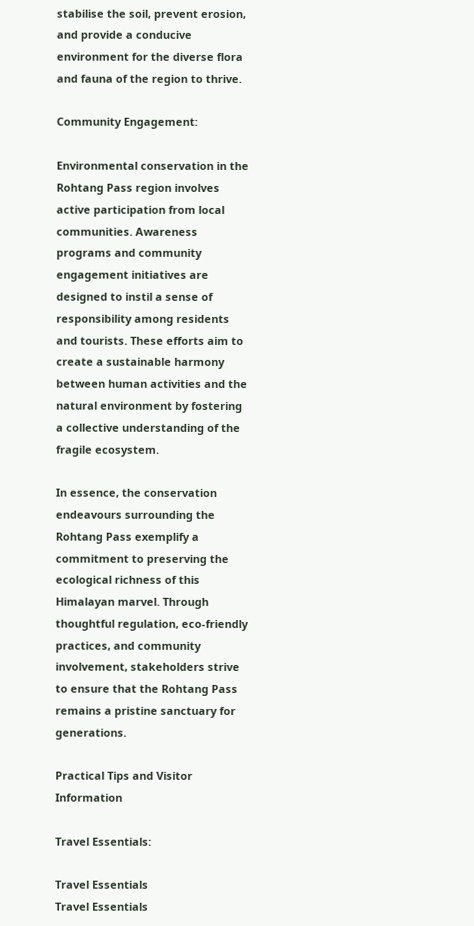stabilise the soil, prevent erosion, and provide a conducive environment for the diverse flora and fauna of the region to thrive.

Community Engagement:

Environmental conservation in the Rohtang Pass region involves active participation from local communities. Awareness programs and community engagement initiatives are designed to instil a sense of responsibility among residents and tourists. These efforts aim to create a sustainable harmony between human activities and the natural environment by fostering a collective understanding of the fragile ecosystem.

In essence, the conservation endeavours surrounding the Rohtang Pass exemplify a commitment to preserving the ecological richness of this Himalayan marvel. Through thoughtful regulation, eco-friendly practices, and community involvement, stakeholders strive to ensure that the Rohtang Pass remains a pristine sanctuary for generations.

Practical Tips and Visitor Information

Travel Essentials:

Travel Essentials
Travel Essentials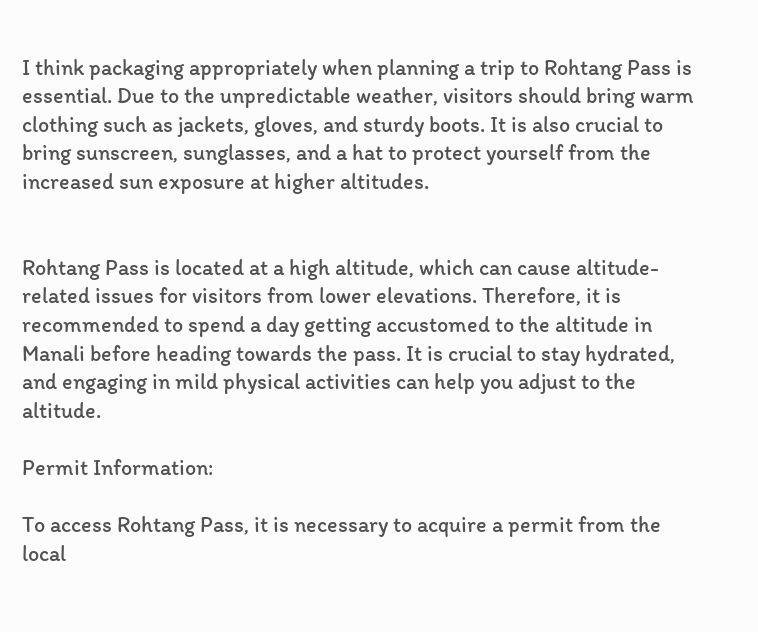I think packaging appropriately when planning a trip to Rohtang Pass is essential. Due to the unpredictable weather, visitors should bring warm clothing such as jackets, gloves, and sturdy boots. It is also crucial to bring sunscreen, sunglasses, and a hat to protect yourself from the increased sun exposure at higher altitudes.


Rohtang Pass is located at a high altitude, which can cause altitude-related issues for visitors from lower elevations. Therefore, it is recommended to spend a day getting accustomed to the altitude in Manali before heading towards the pass. It is crucial to stay hydrated, and engaging in mild physical activities can help you adjust to the altitude.

Permit Information:

To access Rohtang Pass, it is necessary to acquire a permit from the local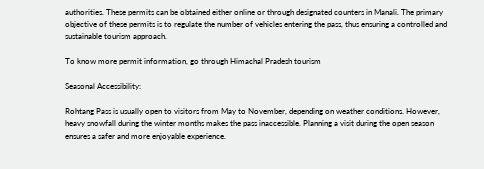authorities. These permits can be obtained either online or through designated counters in Manali. The primary objective of these permits is to regulate the number of vehicles entering the pass, thus ensuring a controlled and sustainable tourism approach.

To know more permit information, go through Himachal Pradesh tourism

Seasonal Accessibility:

Rohtang Pass is usually open to visitors from May to November, depending on weather conditions. However, heavy snowfall during the winter months makes the pass inaccessible. Planning a visit during the open season ensures a safer and more enjoyable experience.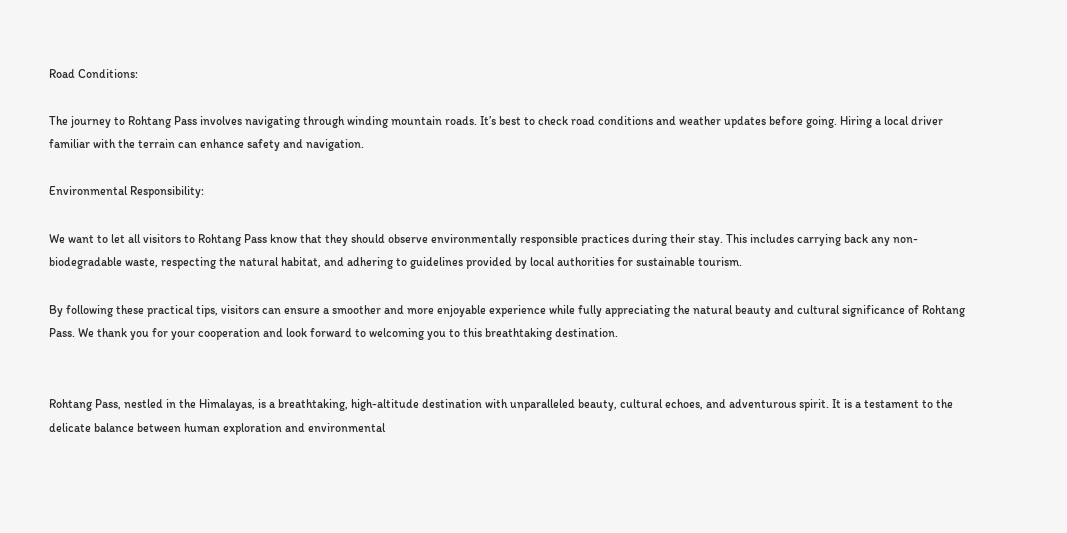Road Conditions:

The journey to Rohtang Pass involves navigating through winding mountain roads. It’s best to check road conditions and weather updates before going. Hiring a local driver familiar with the terrain can enhance safety and navigation.

Environmental Responsibility:

We want to let all visitors to Rohtang Pass know that they should observe environmentally responsible practices during their stay. This includes carrying back any non-biodegradable waste, respecting the natural habitat, and adhering to guidelines provided by local authorities for sustainable tourism.

By following these practical tips, visitors can ensure a smoother and more enjoyable experience while fully appreciating the natural beauty and cultural significance of Rohtang Pass. We thank you for your cooperation and look forward to welcoming you to this breathtaking destination.


Rohtang Pass, nestled in the Himalayas, is a breathtaking, high-altitude destination with unparalleled beauty, cultural echoes, and adventurous spirit. It is a testament to the delicate balance between human exploration and environmental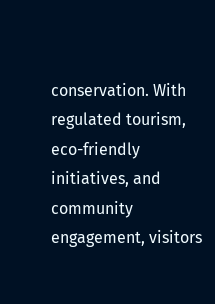conservation. With regulated tourism, eco-friendly initiatives, and community engagement, visitors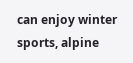can enjoy winter sports, alpine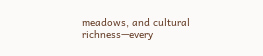meadows, and cultural richness—every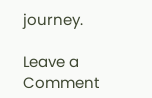journey.

Leave a Comment